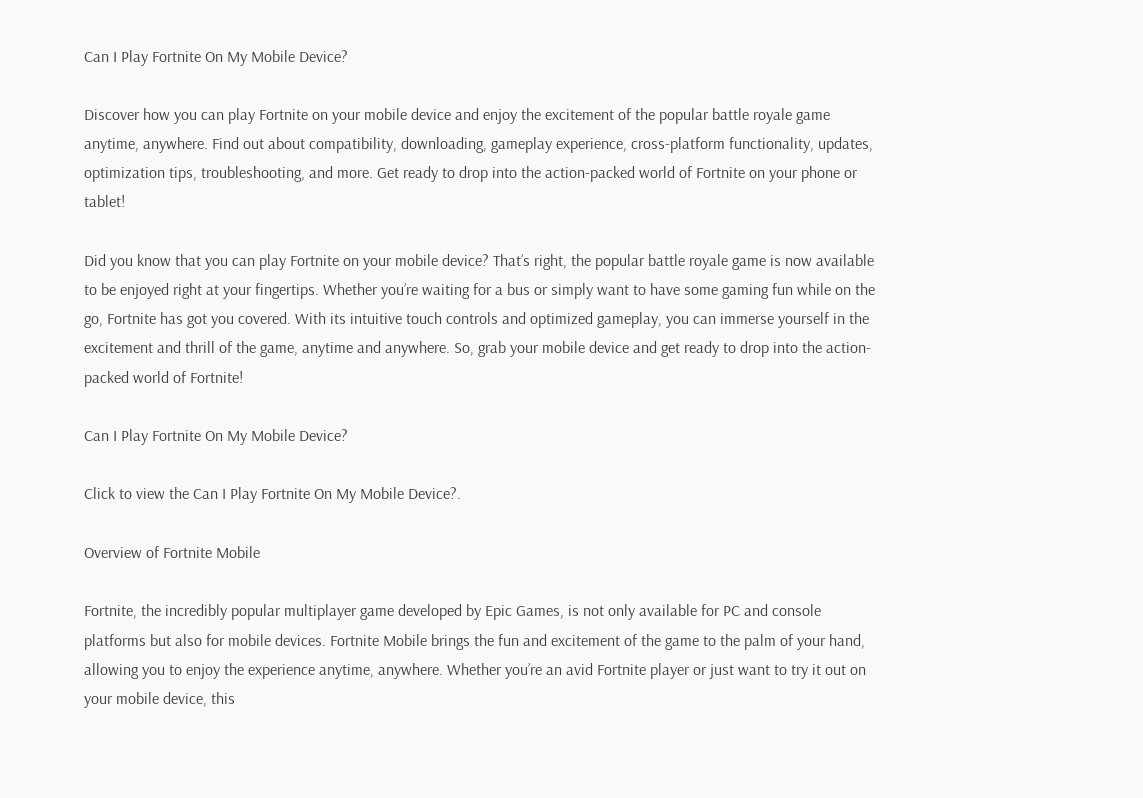Can I Play Fortnite On My Mobile Device?

Discover how you can play Fortnite on your mobile device and enjoy the excitement of the popular battle royale game anytime, anywhere. Find out about compatibility, downloading, gameplay experience, cross-platform functionality, updates, optimization tips, troubleshooting, and more. Get ready to drop into the action-packed world of Fortnite on your phone or tablet!

Did you know that you can play Fortnite on your mobile device? That’s right, the popular battle royale game is now available to be enjoyed right at your fingertips. Whether you’re waiting for a bus or simply want to have some gaming fun while on the go, Fortnite has got you covered. With its intuitive touch controls and optimized gameplay, you can immerse yourself in the excitement and thrill of the game, anytime and anywhere. So, grab your mobile device and get ready to drop into the action-packed world of Fortnite!

Can I Play Fortnite On My Mobile Device?

Click to view the Can I Play Fortnite On My Mobile Device?.

Overview of Fortnite Mobile

Fortnite, the incredibly popular multiplayer game developed by Epic Games, is not only available for PC and console platforms but also for mobile devices. Fortnite Mobile brings the fun and excitement of the game to the palm of your hand, allowing you to enjoy the experience anytime, anywhere. Whether you’re an avid Fortnite player or just want to try it out on your mobile device, this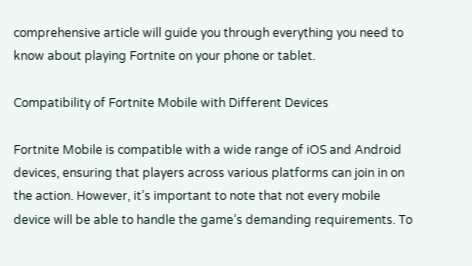comprehensive article will guide you through everything you need to know about playing Fortnite on your phone or tablet.

Compatibility of Fortnite Mobile with Different Devices

Fortnite Mobile is compatible with a wide range of iOS and Android devices, ensuring that players across various platforms can join in on the action. However, it’s important to note that not every mobile device will be able to handle the game’s demanding requirements. To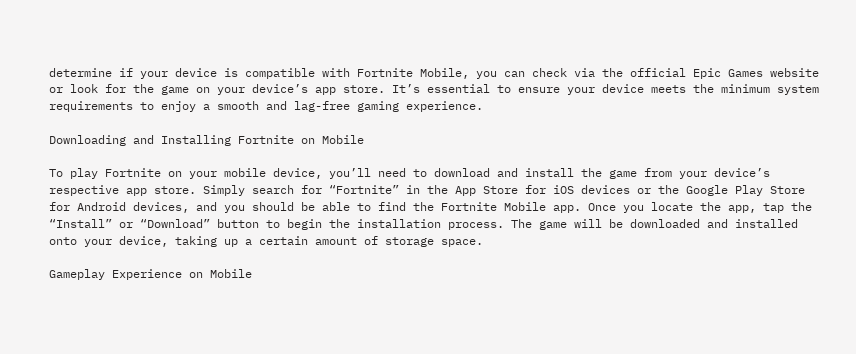determine if your device is compatible with Fortnite Mobile, you can check via the official Epic Games website or look for the game on your device’s app store. It’s essential to ensure your device meets the minimum system requirements to enjoy a smooth and lag-free gaming experience.

Downloading and Installing Fortnite on Mobile

To play Fortnite on your mobile device, you’ll need to download and install the game from your device’s respective app store. Simply search for “Fortnite” in the App Store for iOS devices or the Google Play Store for Android devices, and you should be able to find the Fortnite Mobile app. Once you locate the app, tap the “Install” or “Download” button to begin the installation process. The game will be downloaded and installed onto your device, taking up a certain amount of storage space.

Gameplay Experience on Mobile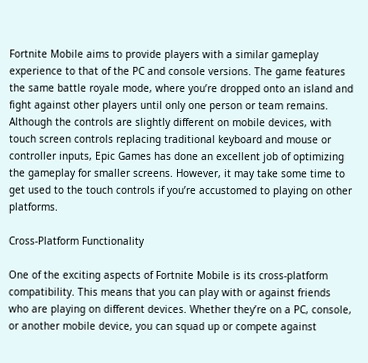Fortnite Mobile aims to provide players with a similar gameplay experience to that of the PC and console versions. The game features the same battle royale mode, where you’re dropped onto an island and fight against other players until only one person or team remains. Although the controls are slightly different on mobile devices, with touch screen controls replacing traditional keyboard and mouse or controller inputs, Epic Games has done an excellent job of optimizing the gameplay for smaller screens. However, it may take some time to get used to the touch controls if you’re accustomed to playing on other platforms.

Cross-Platform Functionality

One of the exciting aspects of Fortnite Mobile is its cross-platform compatibility. This means that you can play with or against friends who are playing on different devices. Whether they’re on a PC, console, or another mobile device, you can squad up or compete against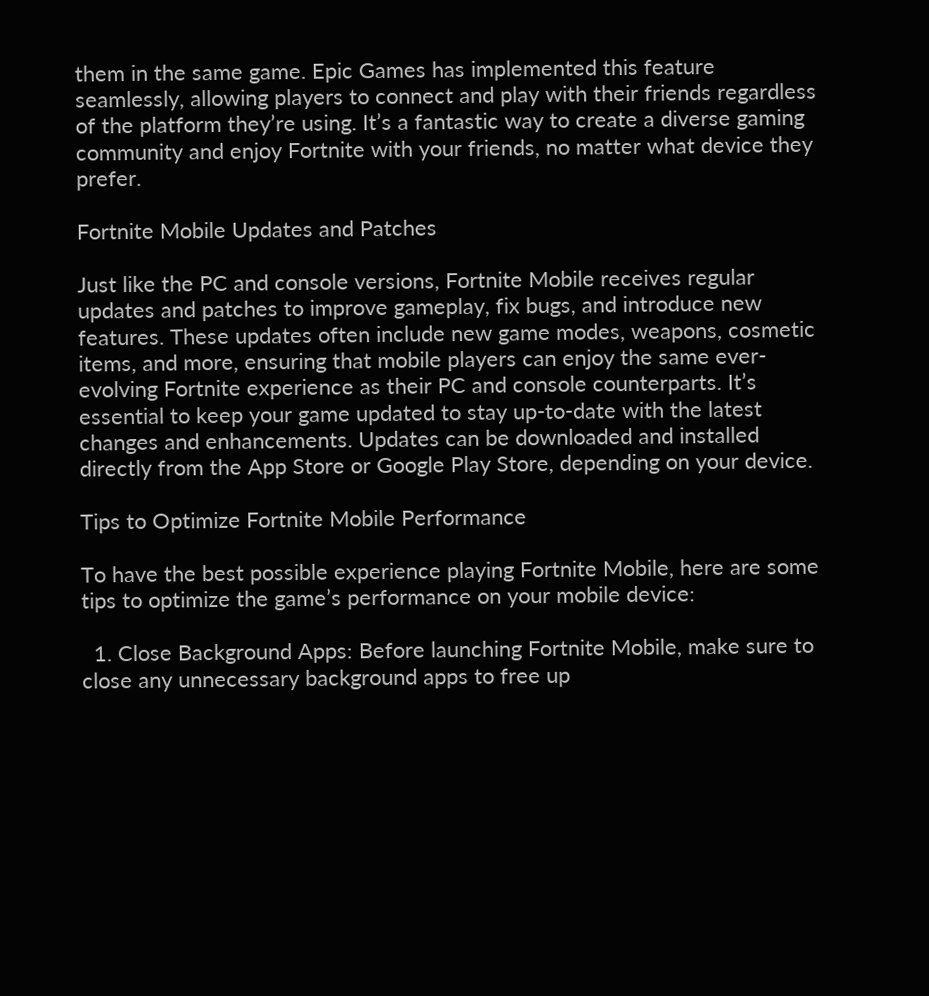them in the same game. Epic Games has implemented this feature seamlessly, allowing players to connect and play with their friends regardless of the platform they’re using. It’s a fantastic way to create a diverse gaming community and enjoy Fortnite with your friends, no matter what device they prefer.

Fortnite Mobile Updates and Patches

Just like the PC and console versions, Fortnite Mobile receives regular updates and patches to improve gameplay, fix bugs, and introduce new features. These updates often include new game modes, weapons, cosmetic items, and more, ensuring that mobile players can enjoy the same ever-evolving Fortnite experience as their PC and console counterparts. It’s essential to keep your game updated to stay up-to-date with the latest changes and enhancements. Updates can be downloaded and installed directly from the App Store or Google Play Store, depending on your device.

Tips to Optimize Fortnite Mobile Performance

To have the best possible experience playing Fortnite Mobile, here are some tips to optimize the game’s performance on your mobile device:

  1. Close Background Apps: Before launching Fortnite Mobile, make sure to close any unnecessary background apps to free up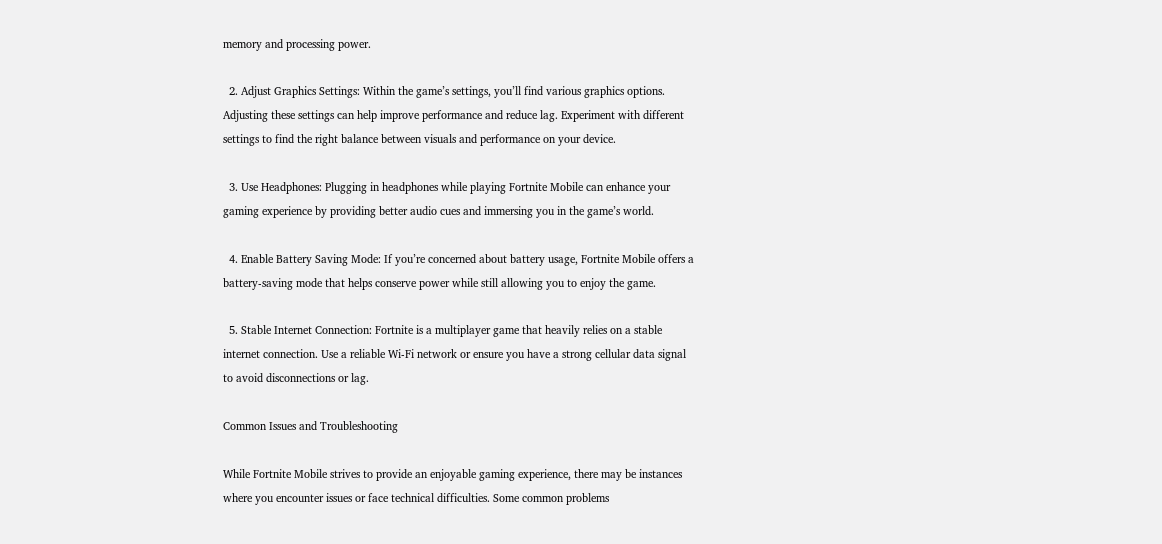memory and processing power.

  2. Adjust Graphics Settings: Within the game’s settings, you’ll find various graphics options. Adjusting these settings can help improve performance and reduce lag. Experiment with different settings to find the right balance between visuals and performance on your device.

  3. Use Headphones: Plugging in headphones while playing Fortnite Mobile can enhance your gaming experience by providing better audio cues and immersing you in the game’s world.

  4. Enable Battery Saving Mode: If you’re concerned about battery usage, Fortnite Mobile offers a battery-saving mode that helps conserve power while still allowing you to enjoy the game.

  5. Stable Internet Connection: Fortnite is a multiplayer game that heavily relies on a stable internet connection. Use a reliable Wi-Fi network or ensure you have a strong cellular data signal to avoid disconnections or lag.

Common Issues and Troubleshooting

While Fortnite Mobile strives to provide an enjoyable gaming experience, there may be instances where you encounter issues or face technical difficulties. Some common problems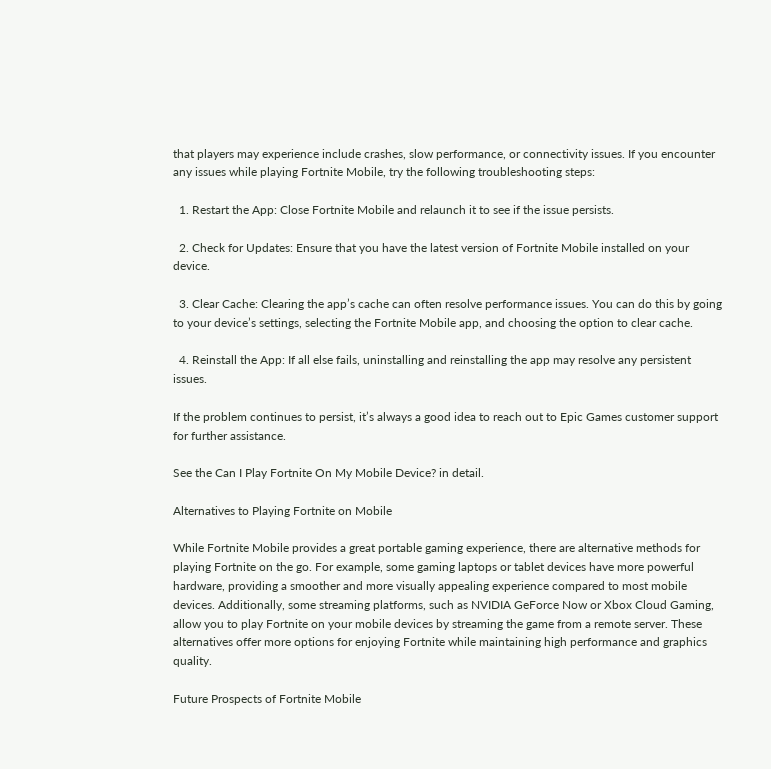that players may experience include crashes, slow performance, or connectivity issues. If you encounter any issues while playing Fortnite Mobile, try the following troubleshooting steps:

  1. Restart the App: Close Fortnite Mobile and relaunch it to see if the issue persists.

  2. Check for Updates: Ensure that you have the latest version of Fortnite Mobile installed on your device.

  3. Clear Cache: Clearing the app’s cache can often resolve performance issues. You can do this by going to your device’s settings, selecting the Fortnite Mobile app, and choosing the option to clear cache.

  4. Reinstall the App: If all else fails, uninstalling and reinstalling the app may resolve any persistent issues.

If the problem continues to persist, it’s always a good idea to reach out to Epic Games customer support for further assistance.

See the Can I Play Fortnite On My Mobile Device? in detail.

Alternatives to Playing Fortnite on Mobile

While Fortnite Mobile provides a great portable gaming experience, there are alternative methods for playing Fortnite on the go. For example, some gaming laptops or tablet devices have more powerful hardware, providing a smoother and more visually appealing experience compared to most mobile devices. Additionally, some streaming platforms, such as NVIDIA GeForce Now or Xbox Cloud Gaming, allow you to play Fortnite on your mobile devices by streaming the game from a remote server. These alternatives offer more options for enjoying Fortnite while maintaining high performance and graphics quality.

Future Prospects of Fortnite Mobile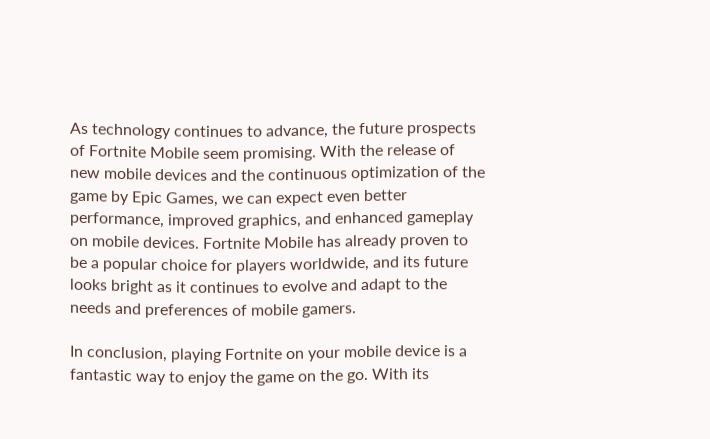As technology continues to advance, the future prospects of Fortnite Mobile seem promising. With the release of new mobile devices and the continuous optimization of the game by Epic Games, we can expect even better performance, improved graphics, and enhanced gameplay on mobile devices. Fortnite Mobile has already proven to be a popular choice for players worldwide, and its future looks bright as it continues to evolve and adapt to the needs and preferences of mobile gamers.

In conclusion, playing Fortnite on your mobile device is a fantastic way to enjoy the game on the go. With its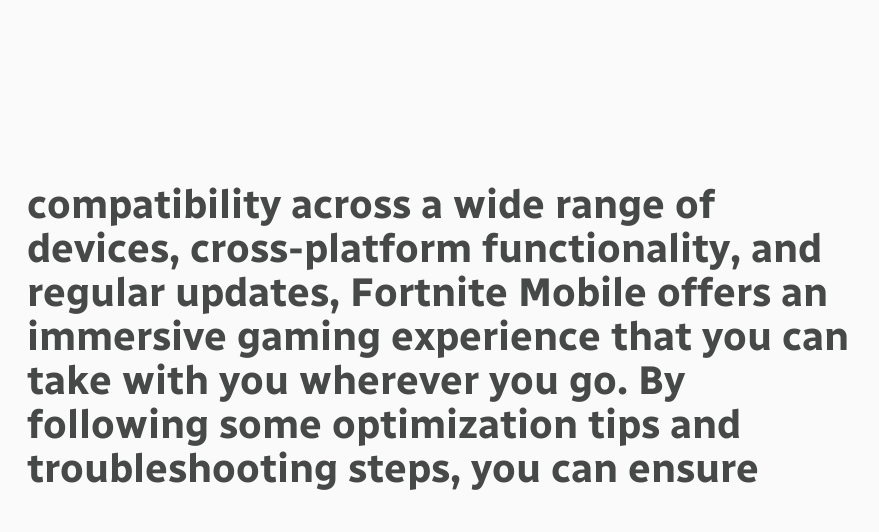compatibility across a wide range of devices, cross-platform functionality, and regular updates, Fortnite Mobile offers an immersive gaming experience that you can take with you wherever you go. By following some optimization tips and troubleshooting steps, you can ensure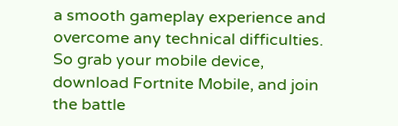a smooth gameplay experience and overcome any technical difficulties. So grab your mobile device, download Fortnite Mobile, and join the battle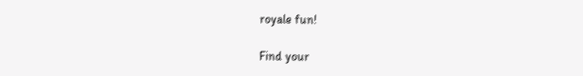royale fun!

Find your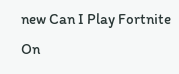new Can I Play Fortnite On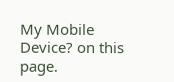My Mobile Device? on this page.